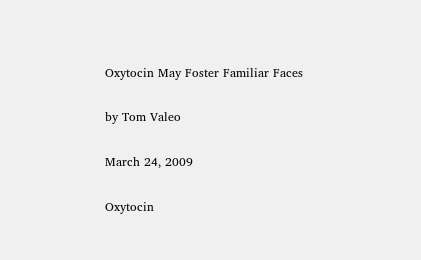Oxytocin May Foster Familiar Faces

by Tom Valeo

March 24, 2009

Oxytocin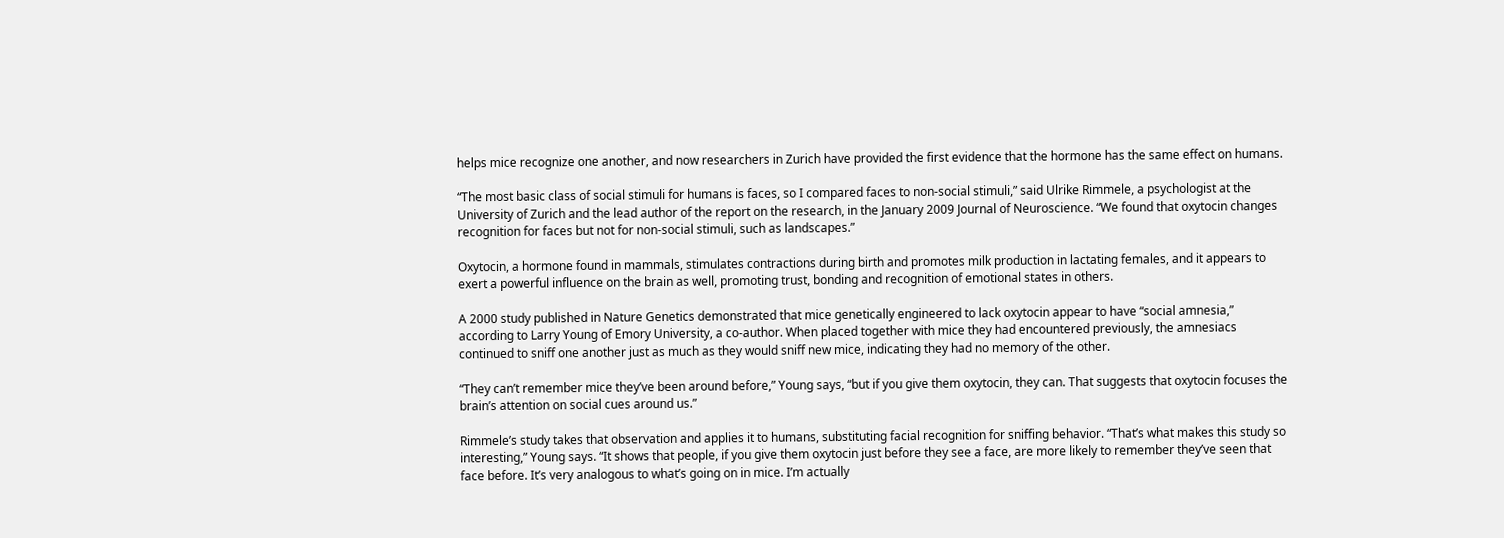helps mice recognize one another, and now researchers in Zurich have provided the first evidence that the hormone has the same effect on humans.

“The most basic class of social stimuli for humans is faces, so I compared faces to non-social stimuli,” said Ulrike Rimmele, a psychologist at the University of Zurich and the lead author of the report on the research, in the January 2009 Journal of Neuroscience. “We found that oxytocin changes recognition for faces but not for non-social stimuli, such as landscapes.”

Oxytocin, a hormone found in mammals, stimulates contractions during birth and promotes milk production in lactating females, and it appears to exert a powerful influence on the brain as well, promoting trust, bonding and recognition of emotional states in others.

A 2000 study published in Nature Genetics demonstrated that mice genetically engineered to lack oxytocin appear to have “social amnesia,” according to Larry Young of Emory University, a co-author. When placed together with mice they had encountered previously, the amnesiacs continued to sniff one another just as much as they would sniff new mice, indicating they had no memory of the other.

“They can’t remember mice they’ve been around before,” Young says, “but if you give them oxytocin, they can. That suggests that oxytocin focuses the brain’s attention on social cues around us.”

Rimmele’s study takes that observation and applies it to humans, substituting facial recognition for sniffing behavior. “That’s what makes this study so interesting,” Young says. “It shows that people, if you give them oxytocin just before they see a face, are more likely to remember they’ve seen that face before. It’s very analogous to what’s going on in mice. I’m actually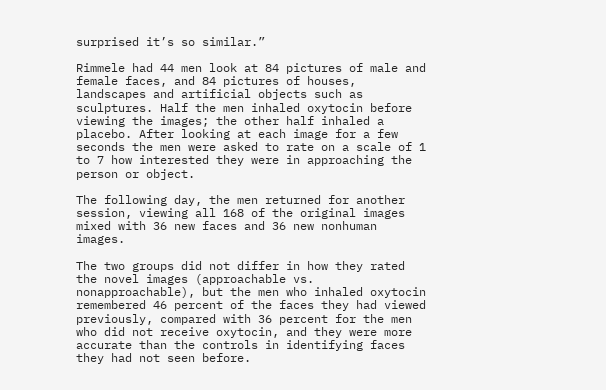surprised it’s so similar.”

Rimmele had 44 men look at 84 pictures of male and female faces, and 84 pictures of houses, landscapes and artificial objects such as sculptures. Half the men inhaled oxytocin before viewing the images; the other half inhaled a placebo. After looking at each image for a few seconds the men were asked to rate on a scale of 1 to 7 how interested they were in approaching the person or object.

The following day, the men returned for another session, viewing all 168 of the original images mixed with 36 new faces and 36 new nonhuman images.

The two groups did not differ in how they rated the novel images (approachable vs. nonapproachable), but the men who inhaled oxytocin remembered 46 percent of the faces they had viewed previously, compared with 36 percent for the men who did not receive oxytocin, and they were more accurate than the controls in identifying faces they had not seen before.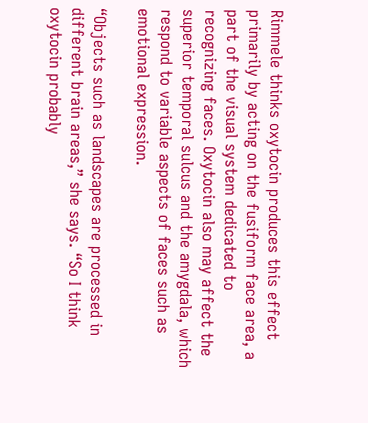Rimmele thinks oxytocin produces this effect primarily by acting on the fusiform face area, a part of the visual system dedicated to recognizing faces. Oxytocin also may affect the superior temporal sulcus and the amygdala, which respond to variable aspects of faces such as emotional expression.

“Objects such as landscapes are processed in different brain areas,” she says. “So I think oxytocin probably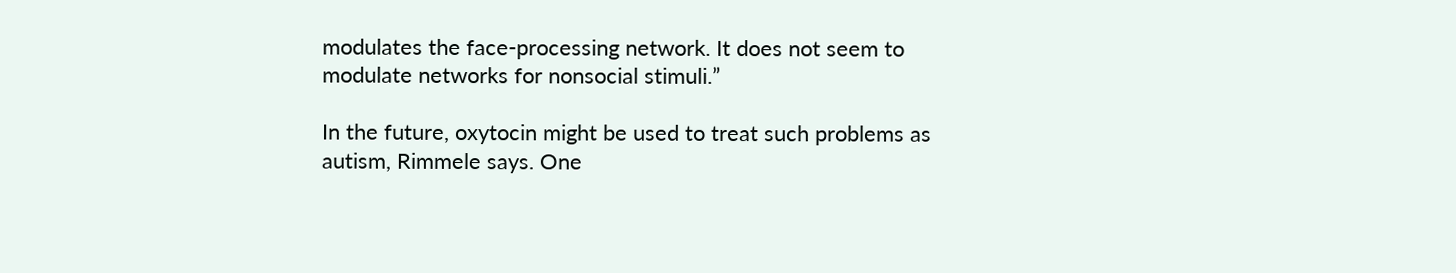modulates the face-processing network. It does not seem to modulate networks for nonsocial stimuli.”

In the future, oxytocin might be used to treat such problems as autism, Rimmele says. One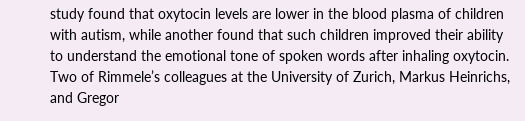study found that oxytocin levels are lower in the blood plasma of children with autism, while another found that such children improved their ability to understand the emotional tone of spoken words after inhaling oxytocin. Two of Rimmele’s colleagues at the University of Zurich, Markus Heinrichs, and Gregor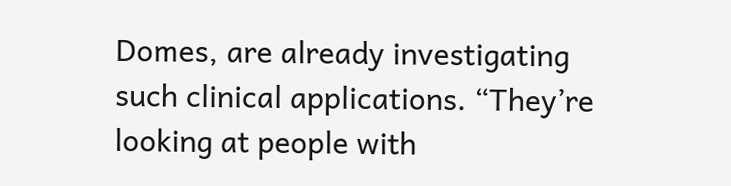Domes, are already investigating such clinical applications. “They’re looking at people with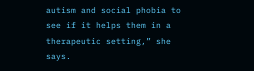autism and social phobia to see if it helps them in a therapeutic setting,” she says.